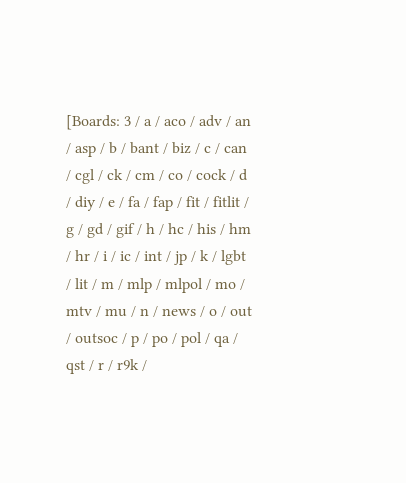[Boards: 3 / a / aco / adv / an / asp / b / bant / biz / c / can / cgl / ck / cm / co / cock / d / diy / e / fa / fap / fit / fitlit / g / gd / gif / h / hc / his / hm / hr / i / ic / int / jp / k / lgbt / lit / m / mlp / mlpol / mo / mtv / mu / n / news / o / out / outsoc / p / po / pol / qa / qst / r / r9k /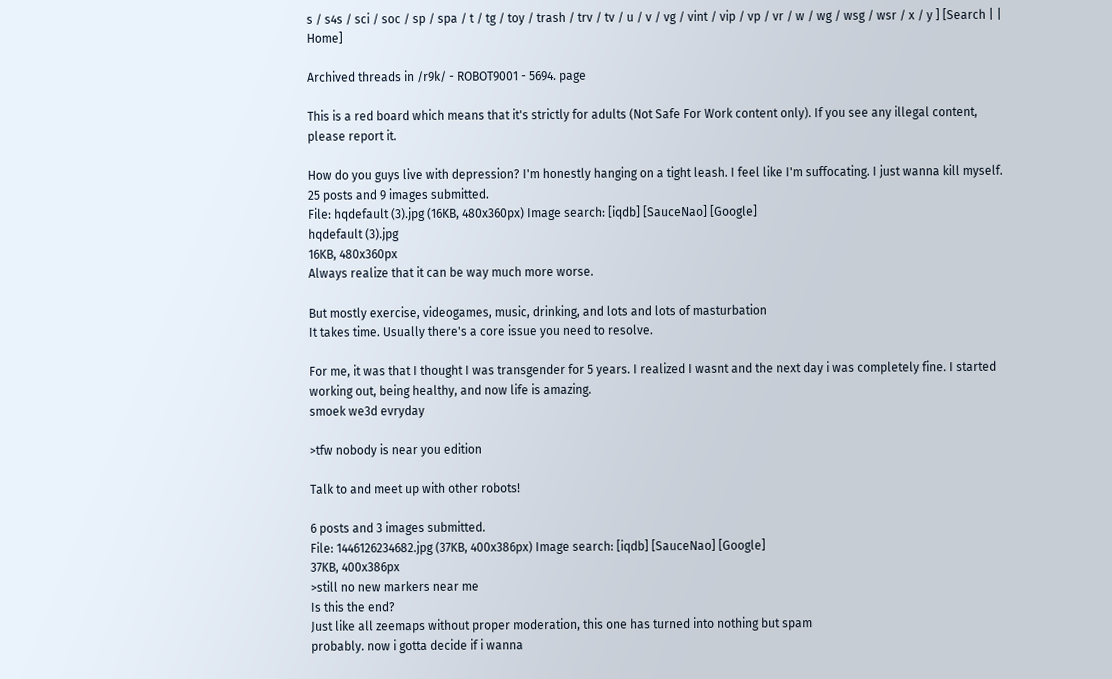s / s4s / sci / soc / sp / spa / t / tg / toy / trash / trv / tv / u / v / vg / vint / vip / vp / vr / w / wg / wsg / wsr / x / y ] [Search | | Home]

Archived threads in /r9k/ - ROBOT9001 - 5694. page

This is a red board which means that it's strictly for adults (Not Safe For Work content only). If you see any illegal content, please report it.

How do you guys live with depression? I'm honestly hanging on a tight leash. I feel like I'm suffocating. I just wanna kill myself.
25 posts and 9 images submitted.
File: hqdefault (3).jpg (16KB, 480x360px) Image search: [iqdb] [SauceNao] [Google]
hqdefault (3).jpg
16KB, 480x360px
Always realize that it can be way much more worse.

But mostly exercise, videogames, music, drinking, and lots and lots of masturbation
It takes time. Usually there's a core issue you need to resolve.

For me, it was that I thought I was transgender for 5 years. I realized I wasnt and the next day i was completely fine. I started working out, being healthy, and now life is amazing.
smoek we3d evryday

>tfw nobody is near you edition

Talk to and meet up with other robots!

6 posts and 3 images submitted.
File: 1446126234682.jpg (37KB, 400x386px) Image search: [iqdb] [SauceNao] [Google]
37KB, 400x386px
>still no new markers near me
Is this the end?
Just like all zeemaps without proper moderation, this one has turned into nothing but spam
probably. now i gotta decide if i wanna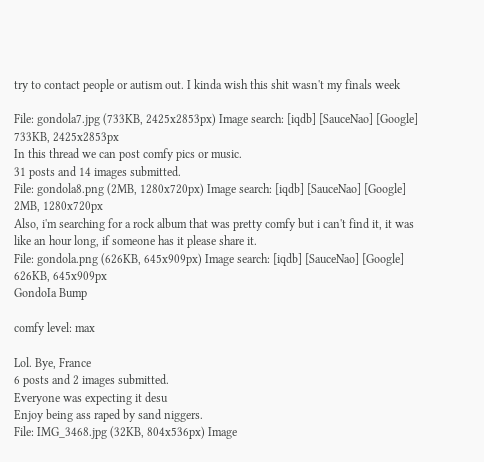try to contact people or autism out. I kinda wish this shit wasn't my finals week

File: gondola7.jpg (733KB, 2425x2853px) Image search: [iqdb] [SauceNao] [Google]
733KB, 2425x2853px
In this thread we can post comfy pics or music.
31 posts and 14 images submitted.
File: gondola8.png (2MB, 1280x720px) Image search: [iqdb] [SauceNao] [Google]
2MB, 1280x720px
Also, i'm searching for a rock album that was pretty comfy but i can't find it, it was like an hour long, if someone has it please share it.
File: gondola.png (626KB, 645x909px) Image search: [iqdb] [SauceNao] [Google]
626KB, 645x909px
GondoIa Bump

comfy level: max

Lol. Bye, France
6 posts and 2 images submitted.
Everyone was expecting it desu
Enjoy being ass raped by sand niggers.
File: IMG_3468.jpg (32KB, 804x536px) Image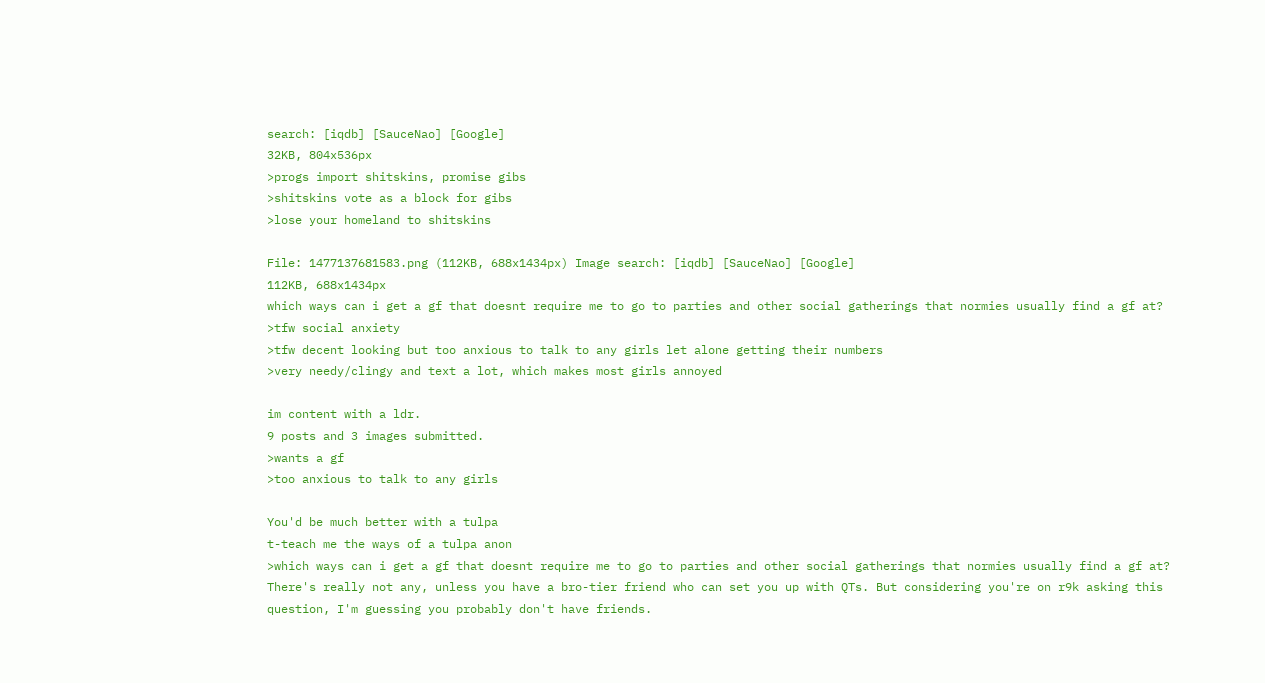search: [iqdb] [SauceNao] [Google]
32KB, 804x536px
>progs import shitskins, promise gibs
>shitskins vote as a block for gibs
>lose your homeland to shitskins

File: 1477137681583.png (112KB, 688x1434px) Image search: [iqdb] [SauceNao] [Google]
112KB, 688x1434px
which ways can i get a gf that doesnt require me to go to parties and other social gatherings that normies usually find a gf at?
>tfw social anxiety
>tfw decent looking but too anxious to talk to any girls let alone getting their numbers
>very needy/clingy and text a lot, which makes most girls annoyed

im content with a ldr.
9 posts and 3 images submitted.
>wants a gf
>too anxious to talk to any girls

You'd be much better with a tulpa
t-teach me the ways of a tulpa anon
>which ways can i get a gf that doesnt require me to go to parties and other social gatherings that normies usually find a gf at?
There's really not any, unless you have a bro-tier friend who can set you up with QTs. But considering you're on r9k asking this question, I'm guessing you probably don't have friends.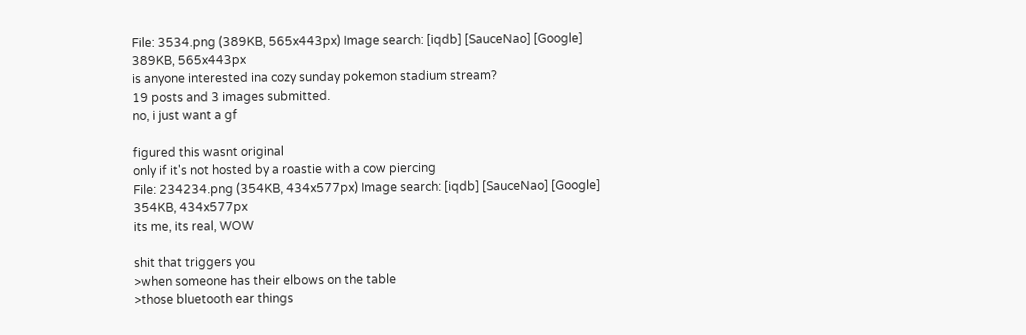File: 3534.png (389KB, 565x443px) Image search: [iqdb] [SauceNao] [Google]
389KB, 565x443px
is anyone interested ina cozy sunday pokemon stadium stream?
19 posts and 3 images submitted.
no, i just want a gf

figured this wasnt original
only if it's not hosted by a roastie with a cow piercing
File: 234234.png (354KB, 434x577px) Image search: [iqdb] [SauceNao] [Google]
354KB, 434x577px
its me, its real, WOW

shit that triggers you
>when someone has their elbows on the table
>those bluetooth ear things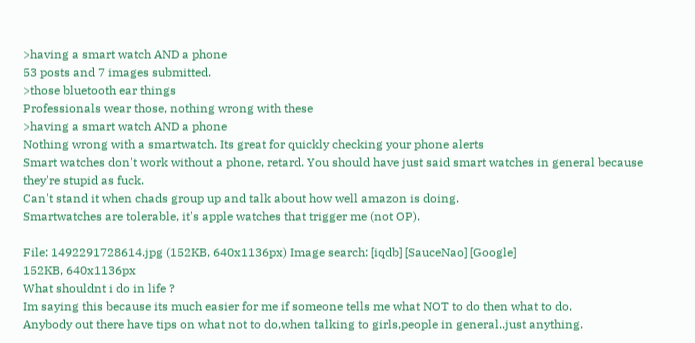>having a smart watch AND a phone
53 posts and 7 images submitted.
>those bluetooth ear things
Professionals wear those, nothing wrong with these
>having a smart watch AND a phone
Nothing wrong with a smartwatch. Its great for quickly checking your phone alerts
Smart watches don't work without a phone, retard. You should have just said smart watches in general because they're stupid as fuck.
Can't stand it when chads group up and talk about how well amazon is doing.
Smartwatches are tolerable, it's apple watches that trigger me (not OP).

File: 1492291728614.jpg (152KB, 640x1136px) Image search: [iqdb] [SauceNao] [Google]
152KB, 640x1136px
What shouldnt i do in life ?
Im saying this because its much easier for me if someone tells me what NOT to do then what to do.
Anybody out there have tips on what not to do,when talking to girls,people in general..just anything.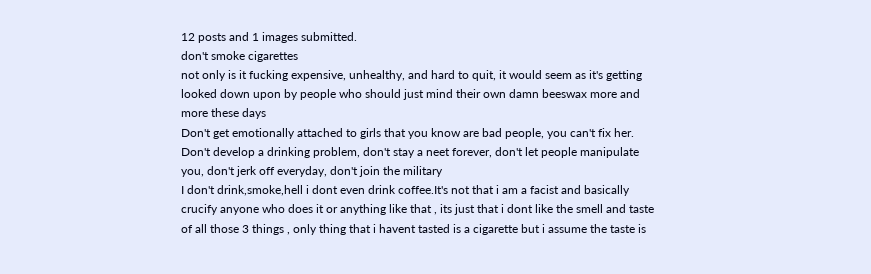12 posts and 1 images submitted.
don't smoke cigarettes
not only is it fucking expensive, unhealthy, and hard to quit, it would seem as it's getting looked down upon by people who should just mind their own damn beeswax more and more these days
Don't get emotionally attached to girls that you know are bad people, you can't fix her. Don't develop a drinking problem, don't stay a neet forever, don't let people manipulate you, don't jerk off everyday, don't join the military
I don't drink,smoke,hell i dont even drink coffee.It's not that i am a facist and basically crucify anyone who does it or anything like that , its just that i dont like the smell and taste of all those 3 things , only thing that i havent tasted is a cigarette but i assume the taste is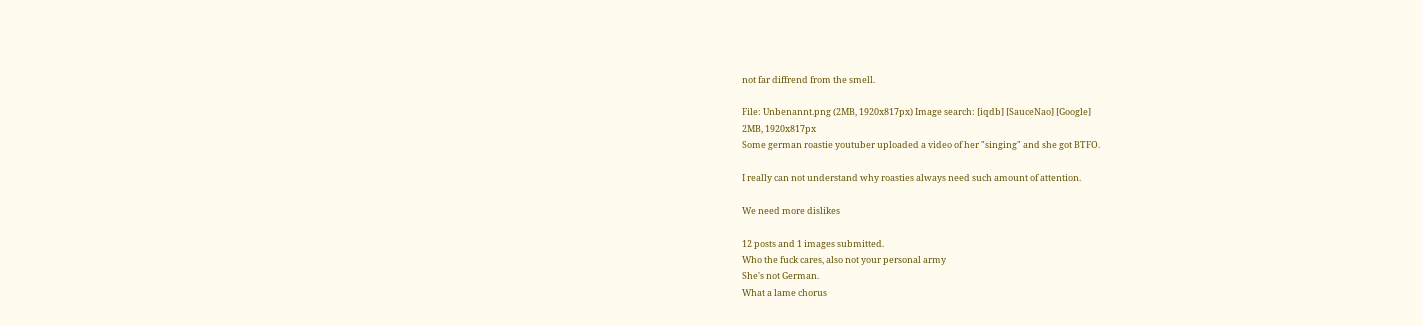not far diffrend from the smell.

File: Unbenannt.png (2MB, 1920x817px) Image search: [iqdb] [SauceNao] [Google]
2MB, 1920x817px
Some german roastie youtuber uploaded a video of her "singing" and she got BTFO.

I really can not understand why roasties always need such amount of attention.

We need more dislikes

12 posts and 1 images submitted.
Who the fuck cares, also not your personal army
She's not German.
What a lame chorus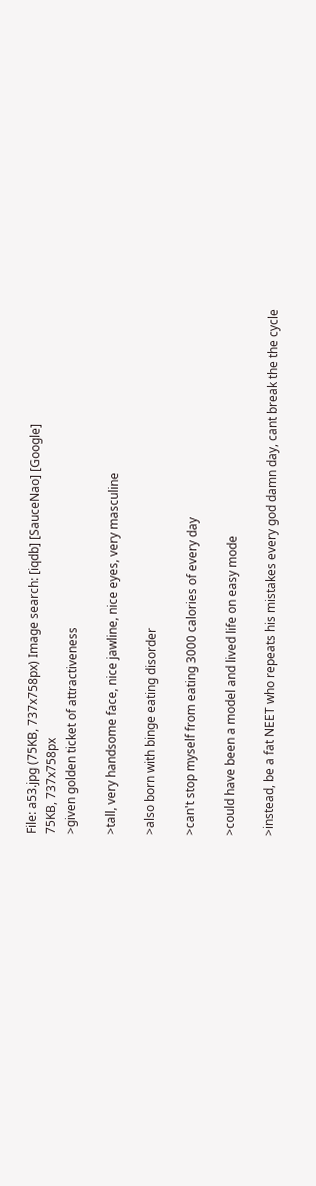File: a53.jpg (75KB, 737x758px) Image search: [iqdb] [SauceNao] [Google]
75KB, 737x758px
>given golden ticket of attractiveness

>tall, very handsome face, nice jawline, nice eyes, very masculine

>also born with binge eating disorder

>can't stop myself from eating 3000 calories of every day

>could have been a model and lived life on easy mode

>instead, be a fat NEET who repeats his mistakes every god damn day, cant break the the cycle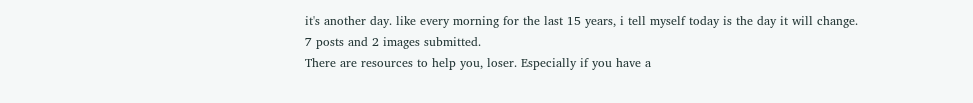it's another day. like every morning for the last 15 years, i tell myself today is the day it will change.
7 posts and 2 images submitted.
There are resources to help you, loser. Especially if you have a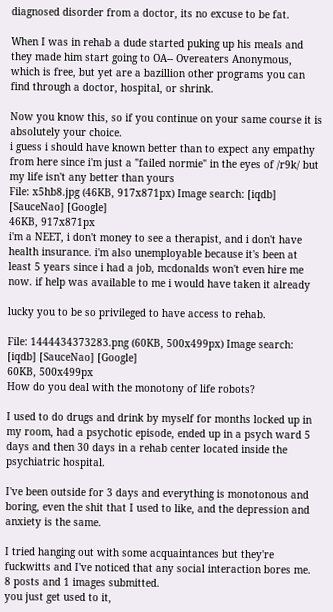diagnosed disorder from a doctor, its no excuse to be fat.

When I was in rehab a dude started puking up his meals and they made him start going to OA-- Overeaters Anonymous, which is free, but yet are a bazillion other programs you can find through a doctor, hospital, or shrink.

Now you know this, so if you continue on your same course it is absolutely your choice.
i guess i should have known better than to expect any empathy from here since i'm just a "failed normie" in the eyes of /r9k/ but my life isn't any better than yours
File: x5hb8.jpg (46KB, 917x871px) Image search: [iqdb] [SauceNao] [Google]
46KB, 917x871px
i'm a NEET, i don't money to see a therapist, and i don't have health insurance. i'm also unemployable because it's been at least 5 years since i had a job, mcdonalds won't even hire me now. if help was available to me i would have taken it already

lucky you to be so privileged to have access to rehab.

File: 1444434373283.png (60KB, 500x499px) Image search: [iqdb] [SauceNao] [Google]
60KB, 500x499px
How do you deal with the monotony of life robots?

I used to do drugs and drink by myself for months locked up in my room, had a psychotic episode, ended up in a psych ward 5 days and then 30 days in a rehab center located inside the psychiatric hospital.

I've been outside for 3 days and everything is monotonous and boring, even the shit that I used to like, and the depression and anxiety is the same.

I tried hanging out with some acquaintances but they're fuckwitts and I've noticed that any social interaction bores me.
8 posts and 1 images submitted.
you just get used to it,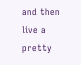and then live a pretty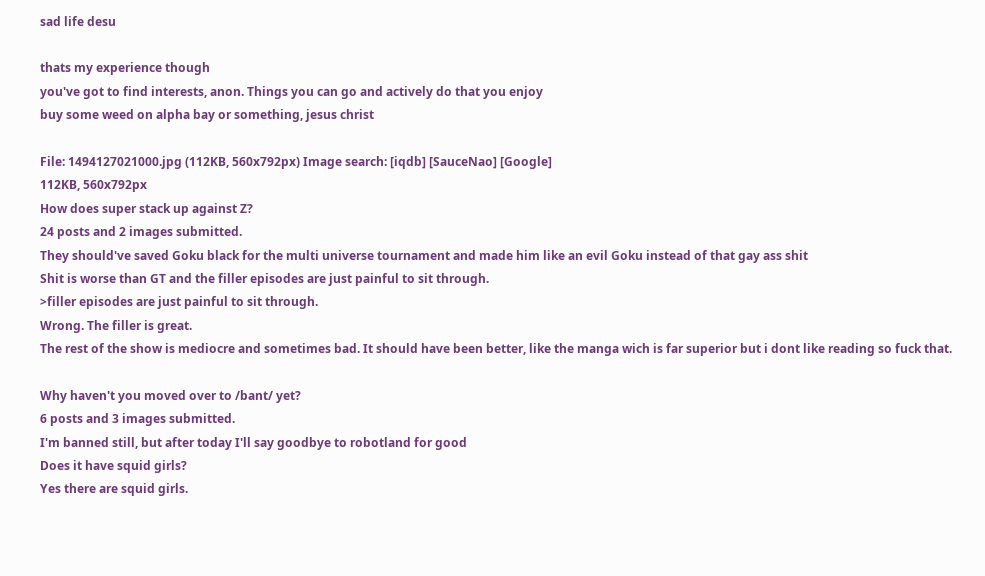sad life desu

thats my experience though
you've got to find interests, anon. Things you can go and actively do that you enjoy
buy some weed on alpha bay or something, jesus christ

File: 1494127021000.jpg (112KB, 560x792px) Image search: [iqdb] [SauceNao] [Google]
112KB, 560x792px
How does super stack up against Z?
24 posts and 2 images submitted.
They should've saved Goku black for the multi universe tournament and made him like an evil Goku instead of that gay ass shit
Shit is worse than GT and the filler episodes are just painful to sit through.
>filler episodes are just painful to sit through.
Wrong. The filler is great.
The rest of the show is mediocre and sometimes bad. It should have been better, like the manga wich is far superior but i dont like reading so fuck that.

Why haven't you moved over to /bant/ yet?
6 posts and 3 images submitted.
I'm banned still, but after today I'll say goodbye to robotland for good
Does it have squid girls?
Yes there are squid girls.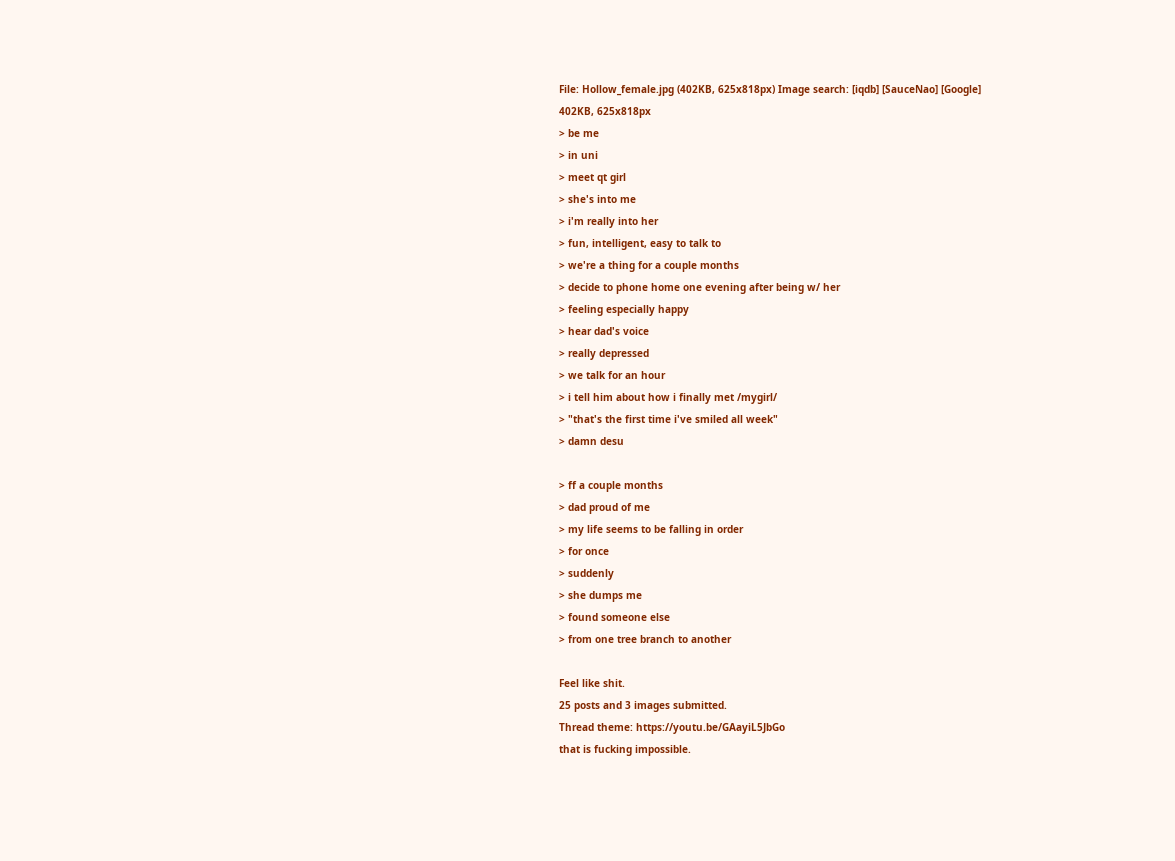File: Hollow_female.jpg (402KB, 625x818px) Image search: [iqdb] [SauceNao] [Google]
402KB, 625x818px
> be me
> in uni
> meet qt girl
> she's into me
> i'm really into her
> fun, intelligent, easy to talk to
> we're a thing for a couple months
> decide to phone home one evening after being w/ her
> feeling especially happy
> hear dad's voice
> really depressed
> we talk for an hour
> i tell him about how i finally met /mygirl/
> "that's the first time i've smiled all week"
> damn desu

> ff a couple months
> dad proud of me
> my life seems to be falling in order
> for once
> suddenly
> she dumps me
> found someone else
> from one tree branch to another

Feel like shit.
25 posts and 3 images submitted.
Thread theme: https://youtu.be/GAayiL5JbGo
that is fucking impossible.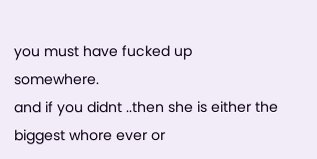you must have fucked up somewhere.
and if you didnt ..then she is either the biggest whore ever or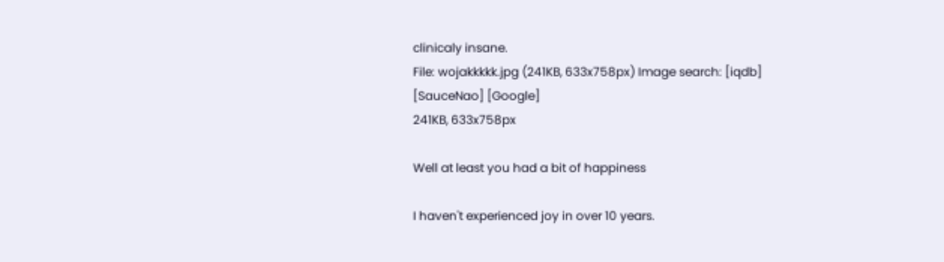clinicaly insane.
File: wojakkkkk.jpg (241KB, 633x758px) Image search: [iqdb] [SauceNao] [Google]
241KB, 633x758px

Well at least you had a bit of happiness

I haven't experienced joy in over 10 years.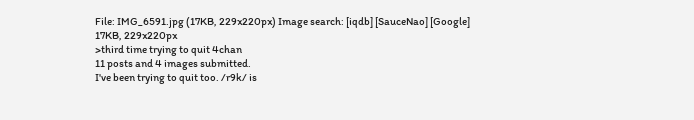File: IMG_6591.jpg (17KB, 229x220px) Image search: [iqdb] [SauceNao] [Google]
17KB, 229x220px
>third time trying to quit 4chan
11 posts and 4 images submitted.
I've been trying to quit too. /r9k/ is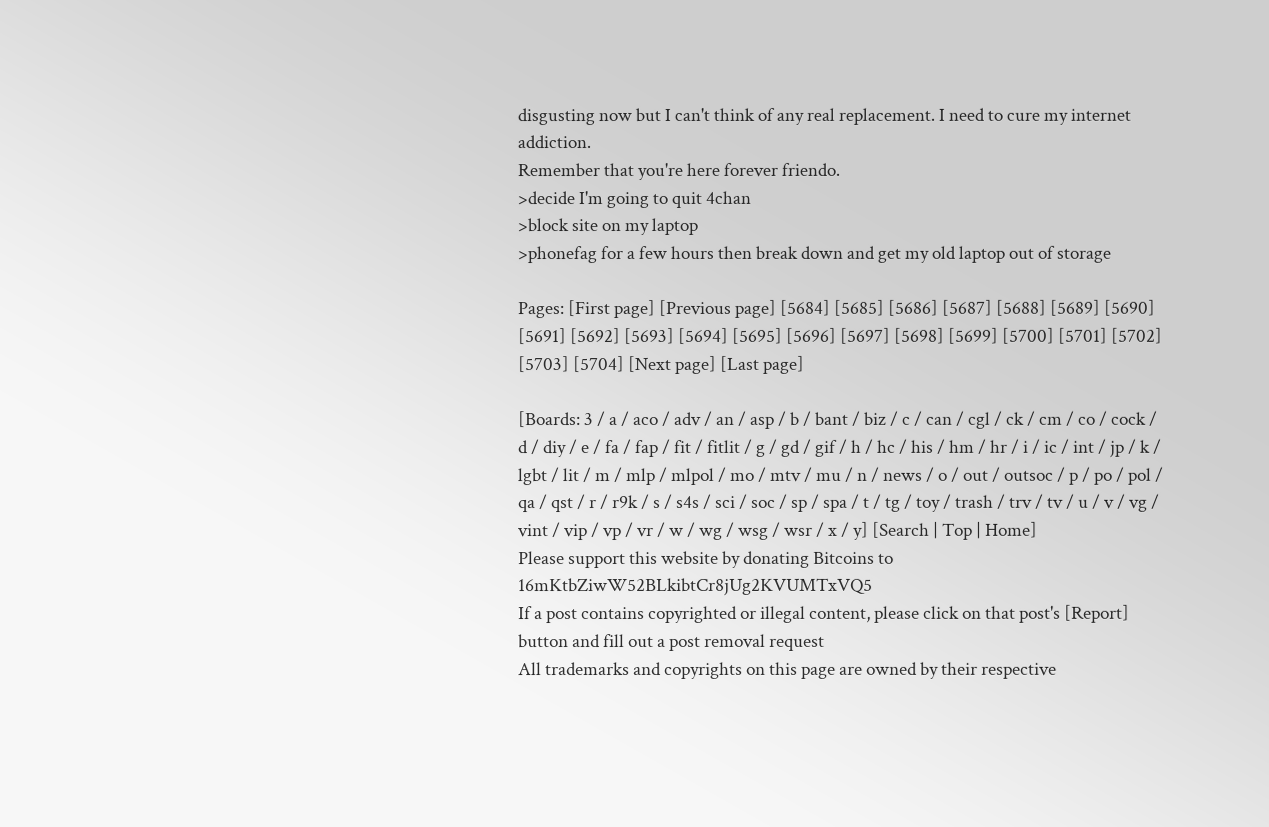disgusting now but I can't think of any real replacement. I need to cure my internet addiction.
Remember that you're here forever friendo.
>decide I'm going to quit 4chan
>block site on my laptop
>phonefag for a few hours then break down and get my old laptop out of storage

Pages: [First page] [Previous page] [5684] [5685] [5686] [5687] [5688] [5689] [5690] [5691] [5692] [5693] [5694] [5695] [5696] [5697] [5698] [5699] [5700] [5701] [5702] [5703] [5704] [Next page] [Last page]

[Boards: 3 / a / aco / adv / an / asp / b / bant / biz / c / can / cgl / ck / cm / co / cock / d / diy / e / fa / fap / fit / fitlit / g / gd / gif / h / hc / his / hm / hr / i / ic / int / jp / k / lgbt / lit / m / mlp / mlpol / mo / mtv / mu / n / news / o / out / outsoc / p / po / pol / qa / qst / r / r9k / s / s4s / sci / soc / sp / spa / t / tg / toy / trash / trv / tv / u / v / vg / vint / vip / vp / vr / w / wg / wsg / wsr / x / y] [Search | Top | Home]
Please support this website by donating Bitcoins to 16mKtbZiwW52BLkibtCr8jUg2KVUMTxVQ5
If a post contains copyrighted or illegal content, please click on that post's [Report] button and fill out a post removal request
All trademarks and copyrights on this page are owned by their respective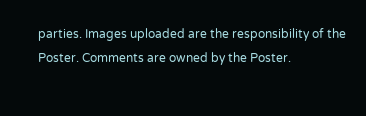parties. Images uploaded are the responsibility of the Poster. Comments are owned by the Poster.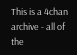This is a 4chan archive - all of the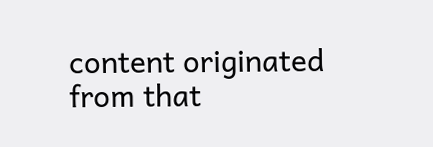content originated from that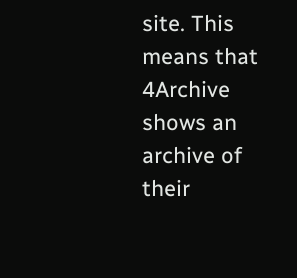site. This means that 4Archive shows an archive of their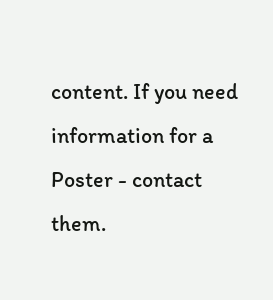content. If you need information for a Poster - contact them.